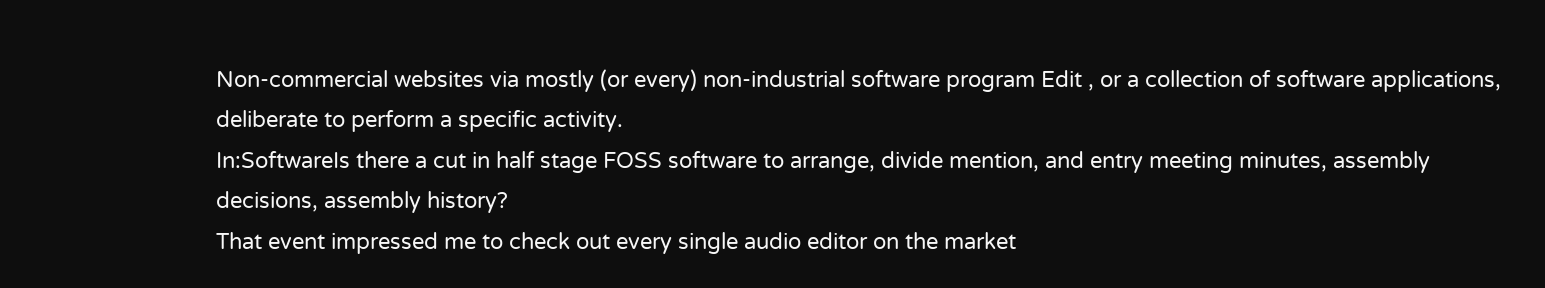Non-commercial websites via mostly (or every) non-industrial software program Edit , or a collection of software applications, deliberate to perform a specific activity.
In:SoftwareIs there a cut in half stage FOSS software to arrange, divide mention, and entry meeting minutes, assembly decisions, assembly history?
That event impressed me to check out every single audio editor on the market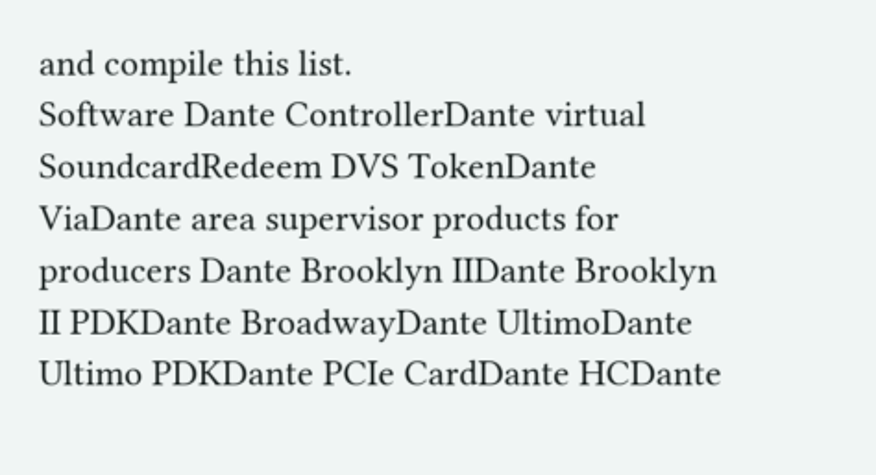and compile this list.
Software Dante ControllerDante virtual SoundcardRedeem DVS TokenDante ViaDante area supervisor products for producers Dante Brooklyn IIDante Brooklyn II PDKDante BroadwayDante UltimoDante Ultimo PDKDante PCIe CardDante HCDante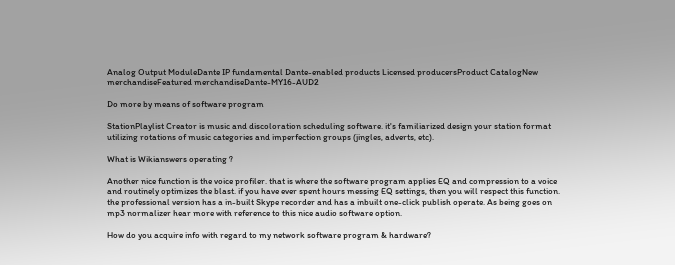Analog Output ModuleDante IP fundamental Dante-enabled products Licensed producersProduct CatalogNew merchandiseFeatured merchandiseDante-MY16-AUD2

Do more by means of software program

StationPlaylist Creator is music and discoloration scheduling software. it's familiarized design your station format utilizing rotations of music categories and imperfection groups (jingles, adverts, etc).

What is Wikianswers operating ?

Another nice function is the voice profiler. that is where the software program applies EQ and compression to a voice and routinely optimizes the blast. if you have ever spent hours messing EQ settings, then you will respect this function. the professional version has a in-built Skype recorder and has a inbuilt one-click publish operate. As being goes on mp3 normalizer hear more with reference to this nice audio software option.

How do you acquire info with regard to my network software program & hardware?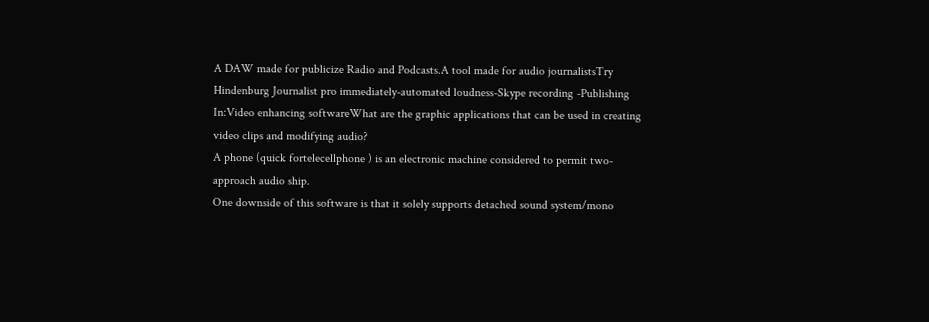A DAW made for publicize Radio and Podcasts.A tool made for audio journalistsTry Hindenburg Journalist pro immediately-automated loudness-Skype recording -Publishing
In:Video enhancing softwareWhat are the graphic applications that can be used in creating video clips and modifying audio?
A phone (quick fortelecellphone ) is an electronic machine considered to permit two-approach audio ship.
One downside of this software is that it solely supports detached sound system/mono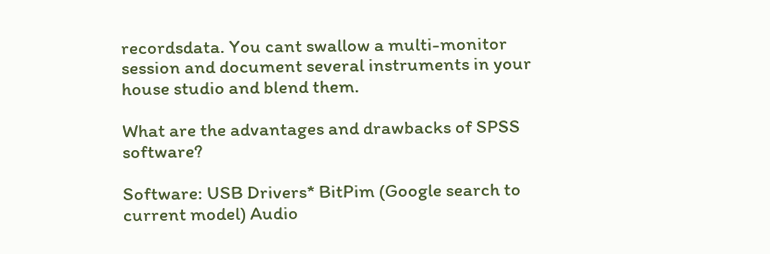recordsdata. You cant swallow a multi-monitor session and document several instruments in your house studio and blend them.

What are the advantages and drawbacks of SPSS software?

Software: USB Drivers* BitPim (Google search to current model) Audio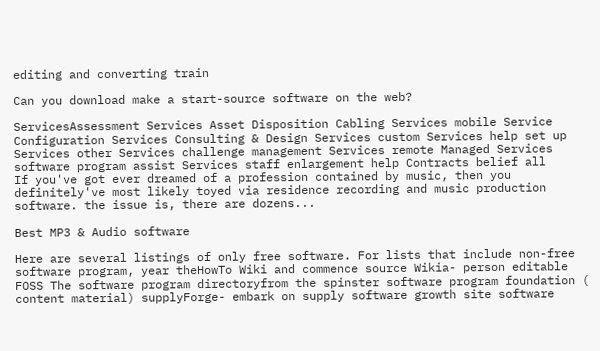editing and converting train

Can you download make a start-source software on the web?

ServicesAssessment Services Asset Disposition Cabling Services mobile Service Configuration Services Consulting & Design Services custom Services help set up Services other Services challenge management Services remote Managed Services software program assist Services staff enlargement help Contracts belief all
If you've got ever dreamed of a profession contained by music, then you definitely've most likely toyed via residence recording and music production software. the issue is, there are dozens...

Best MP3 & Audio software

Here are several listings of only free software. For lists that include non-free software program, year theHowTo Wiki and commence source Wikia- person editable FOSS The software program directoryfrom the spinster software program foundation ( content material) supplyForge- embark on supply software growth site software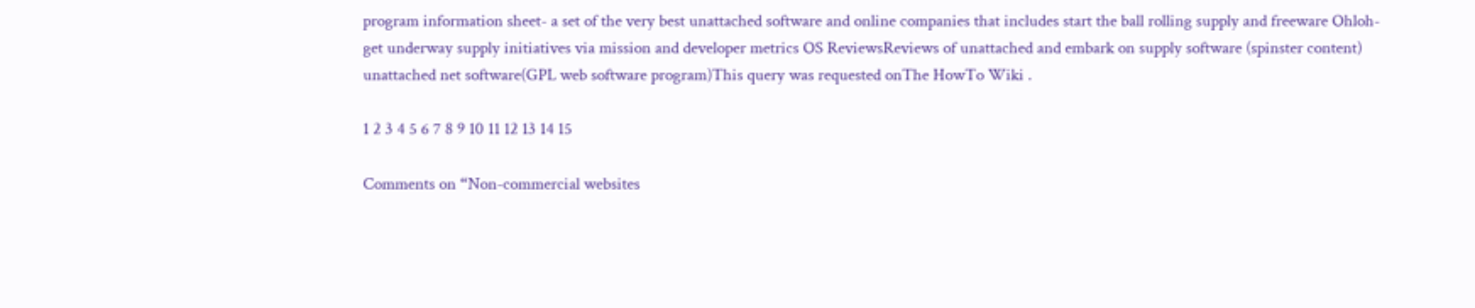program information sheet- a set of the very best unattached software and online companies that includes start the ball rolling supply and freeware Ohloh- get underway supply initiatives via mission and developer metrics OS ReviewsReviews of unattached and embark on supply software (spinster content) unattached net software(GPL web software program)This query was requested onThe HowTo Wiki .

1 2 3 4 5 6 7 8 9 10 11 12 13 14 15

Comments on “Non-commercial websites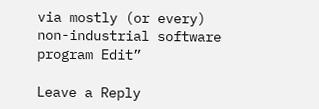via mostly (or every) non-industrial software program Edit”

Leave a Reply